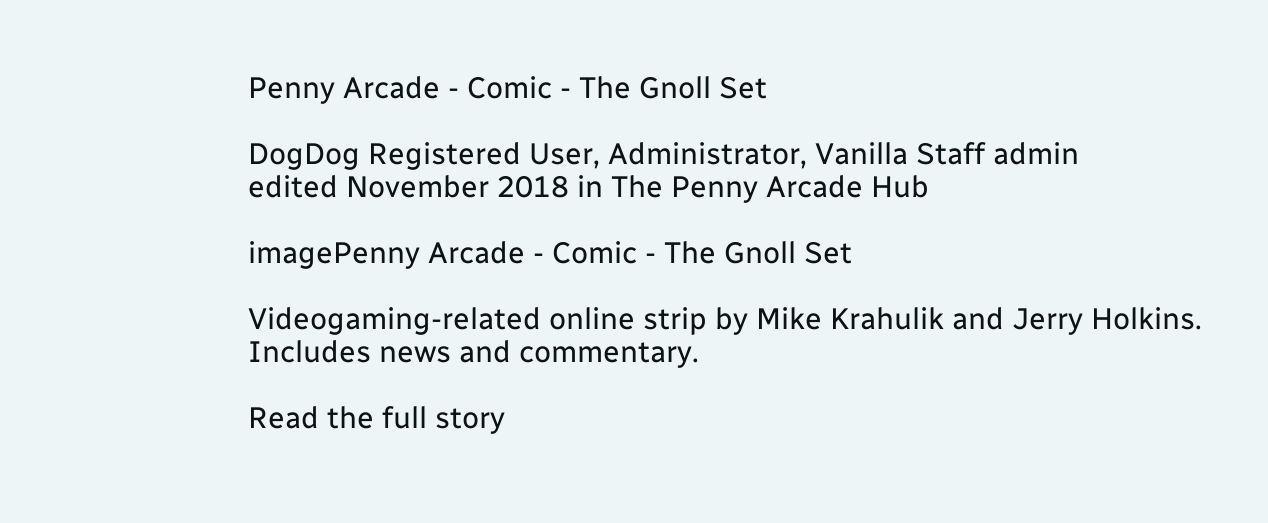Penny Arcade - Comic - The Gnoll Set

DogDog Registered User, Administrator, Vanilla Staff admin
edited November 2018 in The Penny Arcade Hub

imagePenny Arcade - Comic - The Gnoll Set

Videogaming-related online strip by Mike Krahulik and Jerry Holkins. Includes news and commentary.

Read the full story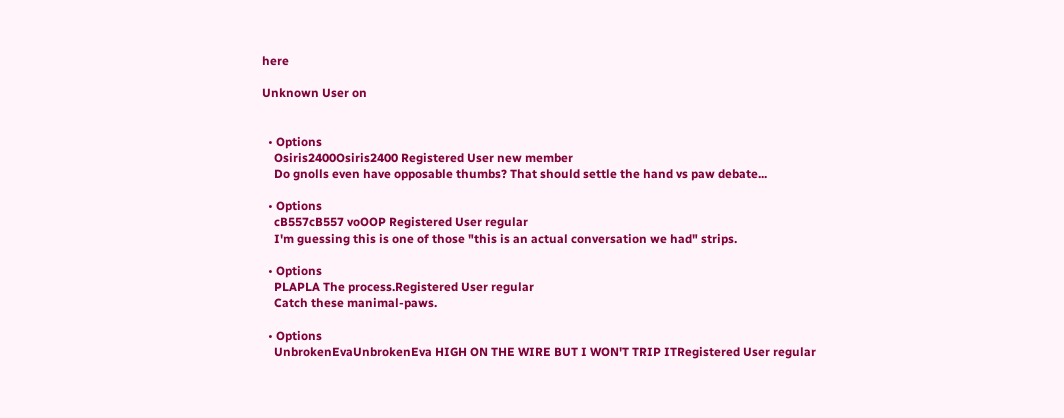here

Unknown User on


  • Options
    Osiris2400Osiris2400 Registered User new member
    Do gnolls even have opposable thumbs? That should settle the hand vs paw debate...

  • Options
    cB557cB557 voOOP Registered User regular
    I'm guessing this is one of those "this is an actual conversation we had" strips.

  • Options
    PLAPLA The process.Registered User regular
    Catch these manimal-paws.

  • Options
    UnbrokenEvaUnbrokenEva HIGH ON THE WIRE BUT I WON'T TRIP ITRegistered User regular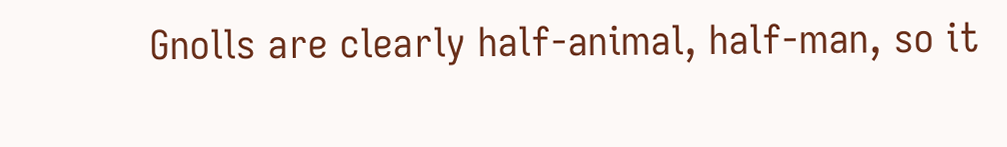Gnolls are clearly half-animal, half-man, so it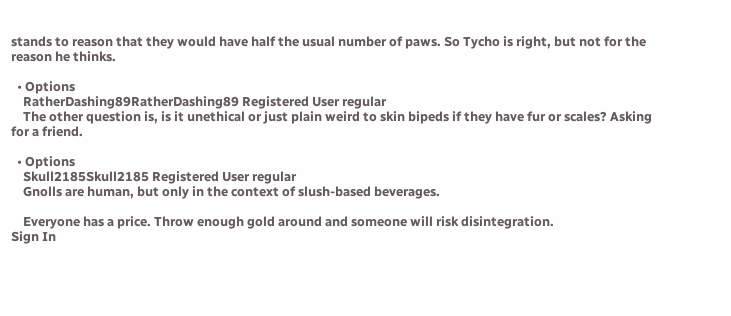stands to reason that they would have half the usual number of paws. So Tycho is right, but not for the reason he thinks.

  • Options
    RatherDashing89RatherDashing89 Registered User regular
    The other question is, is it unethical or just plain weird to skin bipeds if they have fur or scales? Asking for a friend.

  • Options
    Skull2185Skull2185 Registered User regular
    Gnolls are human, but only in the context of slush-based beverages.

    Everyone has a price. Throw enough gold around and someone will risk disintegration.
Sign In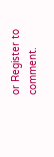or Register to comment.